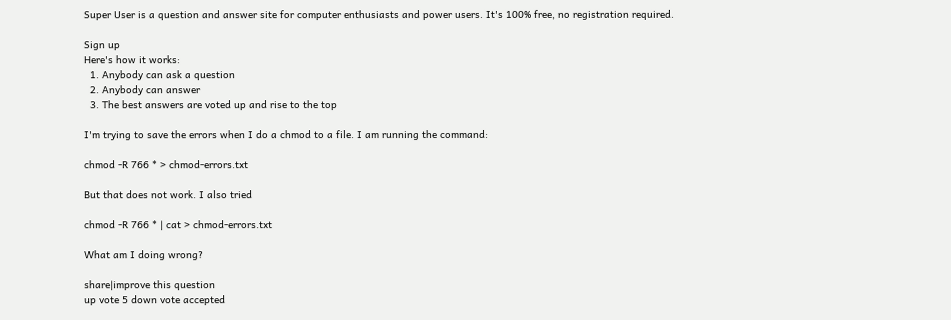Super User is a question and answer site for computer enthusiasts and power users. It's 100% free, no registration required.

Sign up
Here's how it works:
  1. Anybody can ask a question
  2. Anybody can answer
  3. The best answers are voted up and rise to the top

I'm trying to save the errors when I do a chmod to a file. I am running the command:

chmod -R 766 * > chmod-errors.txt

But that does not work. I also tried

chmod -R 766 * | cat > chmod-errors.txt

What am I doing wrong?

share|improve this question
up vote 5 down vote accepted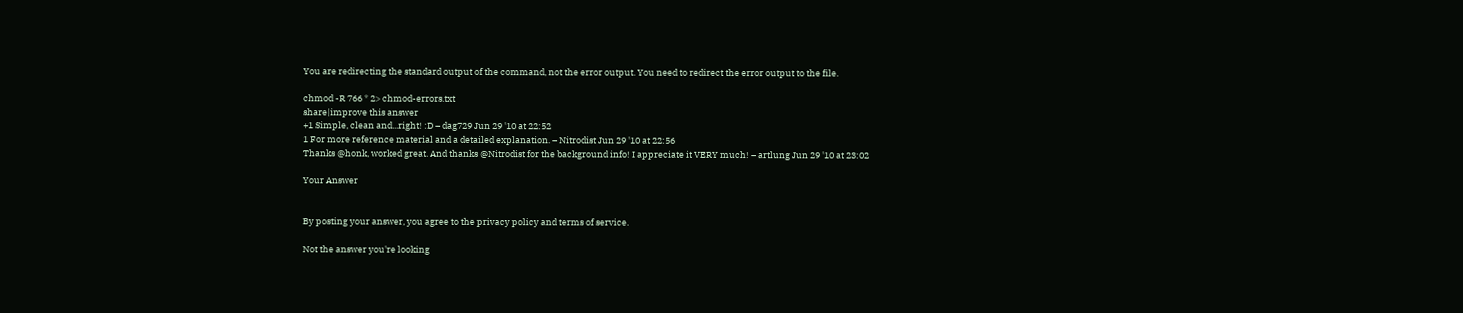You are redirecting the standard output of the command, not the error output. You need to redirect the error output to the file.

chmod -R 766 * 2> chmod-errors.txt
share|improve this answer
+1 Simple, clean and...right! :D – dag729 Jun 29 '10 at 22:52
1 For more reference material and a detailed explanation. – Nitrodist Jun 29 '10 at 22:56
Thanks @honk, worked great. And thanks @Nitrodist for the background info! I appreciate it VERY much! – artlung Jun 29 '10 at 23:02

Your Answer


By posting your answer, you agree to the privacy policy and terms of service.

Not the answer you're looking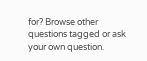for? Browse other questions tagged or ask your own question.